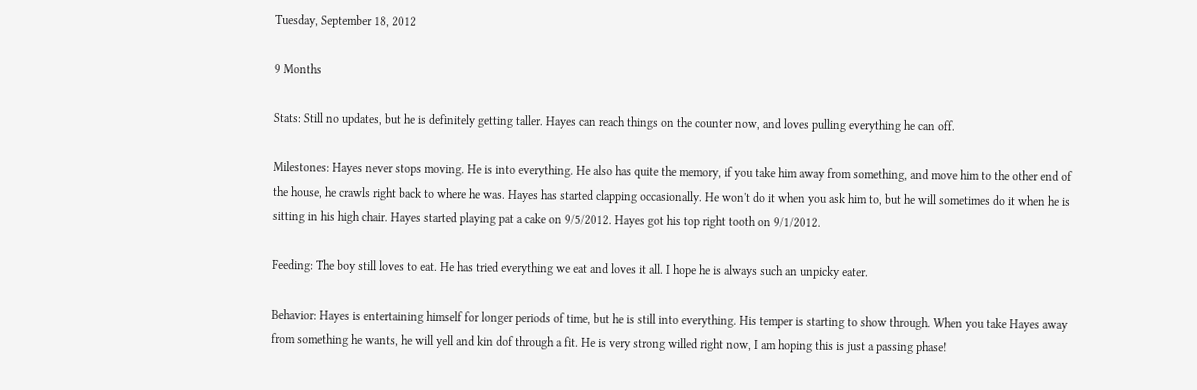Tuesday, September 18, 2012

9 Months

Stats: Still no updates, but he is definitely getting taller. Hayes can reach things on the counter now, and loves pulling everything he can off.

Milestones: Hayes never stops moving. He is into everything. He also has quite the memory, if you take him away from something, and move him to the other end of the house, he crawls right back to where he was. Hayes has started clapping occasionally. He won't do it when you ask him to, but he will sometimes do it when he is sitting in his high chair. Hayes started playing pat a cake on 9/5/2012. Hayes got his top right tooth on 9/1/2012.

Feeding: The boy still loves to eat. He has tried everything we eat and loves it all. I hope he is always such an unpicky eater.

Behavior: Hayes is entertaining himself for longer periods of time, but he is still into everything. His temper is starting to show through. When you take Hayes away from something he wants, he will yell and kin dof through a fit. He is very strong willed right now, I am hoping this is just a passing phase!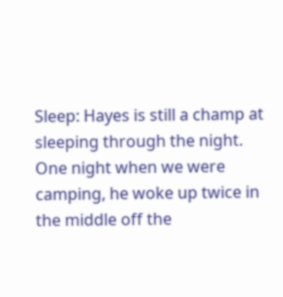Sleep: Hayes is still a champ at sleeping through the night. One night when we were camping, he woke up twice in the middle off the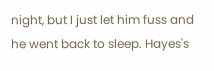night, but I just let him fuss and he went back to sleep. Hayes's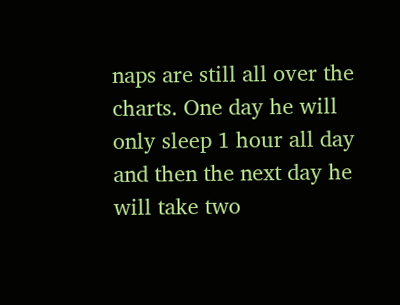naps are still all over the charts. One day he will only sleep 1 hour all day and then the next day he will take two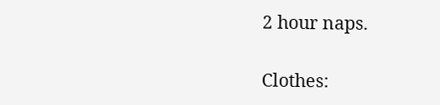2 hour naps.

Clothes: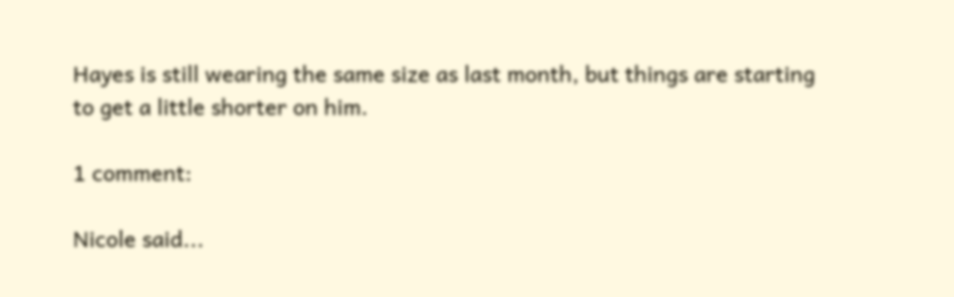Hayes is still wearing the same size as last month, but things are starting to get a little shorter on him.

1 comment:

Nicole said...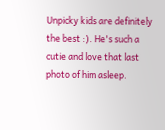Unpicky kids are definitely the best :). He's such a cutie and love that last photo of him asleep.